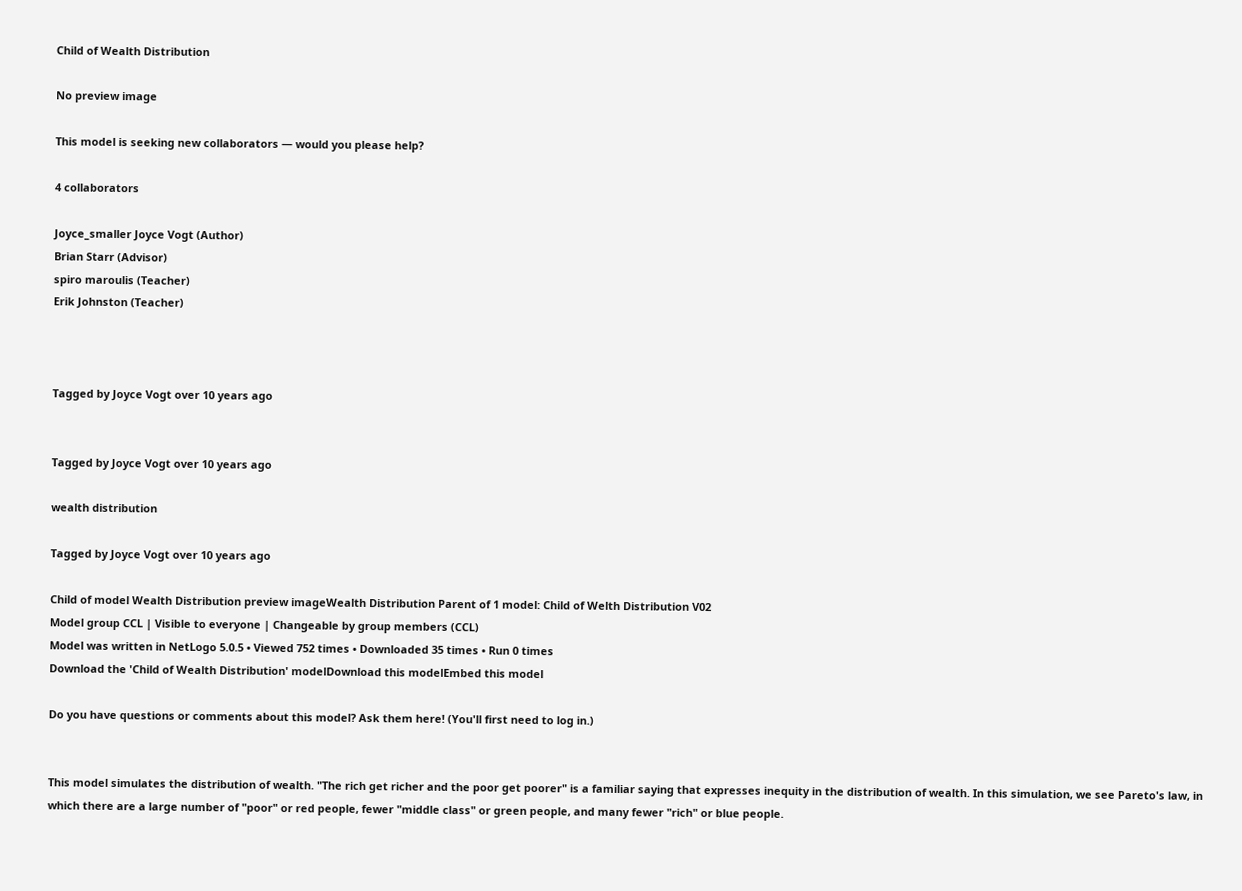Child of Wealth Distribution

No preview image

This model is seeking new collaborators — would you please help?

4 collaborators

Joyce_smaller Joyce Vogt (Author)
Brian Starr (Advisor)
spiro maroulis (Teacher)
Erik Johnston (Teacher)



Tagged by Joyce Vogt over 10 years ago


Tagged by Joyce Vogt over 10 years ago

wealth distribution

Tagged by Joyce Vogt over 10 years ago

Child of model Wealth Distribution preview imageWealth Distribution Parent of 1 model: Child of Welth Distribution V02
Model group CCL | Visible to everyone | Changeable by group members (CCL)
Model was written in NetLogo 5.0.5 • Viewed 752 times • Downloaded 35 times • Run 0 times
Download the 'Child of Wealth Distribution' modelDownload this modelEmbed this model

Do you have questions or comments about this model? Ask them here! (You'll first need to log in.)


This model simulates the distribution of wealth. "The rich get richer and the poor get poorer" is a familiar saying that expresses inequity in the distribution of wealth. In this simulation, we see Pareto's law, in which there are a large number of "poor" or red people, fewer "middle class" or green people, and many fewer "rich" or blue people.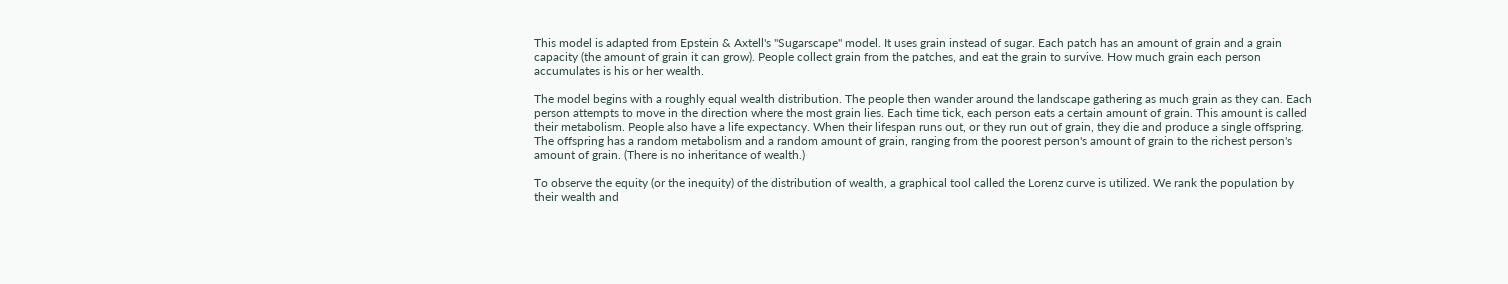This model is adapted from Epstein & Axtell's "Sugarscape" model. It uses grain instead of sugar. Each patch has an amount of grain and a grain capacity (the amount of grain it can grow). People collect grain from the patches, and eat the grain to survive. How much grain each person accumulates is his or her wealth.

The model begins with a roughly equal wealth distribution. The people then wander around the landscape gathering as much grain as they can. Each person attempts to move in the direction where the most grain lies. Each time tick, each person eats a certain amount of grain. This amount is called their metabolism. People also have a life expectancy. When their lifespan runs out, or they run out of grain, they die and produce a single offspring. The offspring has a random metabolism and a random amount of grain, ranging from the poorest person's amount of grain to the richest person's amount of grain. (There is no inheritance of wealth.)

To observe the equity (or the inequity) of the distribution of wealth, a graphical tool called the Lorenz curve is utilized. We rank the population by their wealth and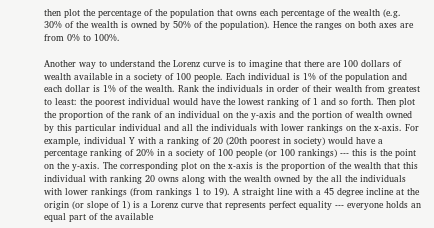then plot the percentage of the population that owns each percentage of the wealth (e.g. 30% of the wealth is owned by 50% of the population). Hence the ranges on both axes are from 0% to 100%.

Another way to understand the Lorenz curve is to imagine that there are 100 dollars of wealth available in a society of 100 people. Each individual is 1% of the population and each dollar is 1% of the wealth. Rank the individuals in order of their wealth from greatest to least: the poorest individual would have the lowest ranking of 1 and so forth. Then plot the proportion of the rank of an individual on the y-axis and the portion of wealth owned by this particular individual and all the individuals with lower rankings on the x-axis. For example, individual Y with a ranking of 20 (20th poorest in society) would have a percentage ranking of 20% in a society of 100 people (or 100 rankings) --- this is the point on the y-axis. The corresponding plot on the x-axis is the proportion of the wealth that this individual with ranking 20 owns along with the wealth owned by the all the individuals with lower rankings (from rankings 1 to 19). A straight line with a 45 degree incline at the origin (or slope of 1) is a Lorenz curve that represents perfect equality --- everyone holds an equal part of the available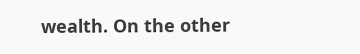wealth. On the other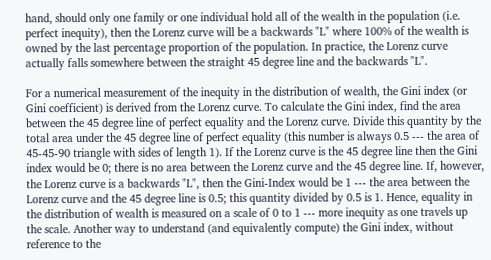hand, should only one family or one individual hold all of the wealth in the population (i.e. perfect inequity), then the Lorenz curve will be a backwards "L" where 100% of the wealth is owned by the last percentage proportion of the population. In practice, the Lorenz curve actually falls somewhere between the straight 45 degree line and the backwards "L".

For a numerical measurement of the inequity in the distribution of wealth, the Gini index (or Gini coefficient) is derived from the Lorenz curve. To calculate the Gini index, find the area between the 45 degree line of perfect equality and the Lorenz curve. Divide this quantity by the total area under the 45 degree line of perfect equality (this number is always 0.5 --- the area of 45-45-90 triangle with sides of length 1). If the Lorenz curve is the 45 degree line then the Gini index would be 0; there is no area between the Lorenz curve and the 45 degree line. If, however, the Lorenz curve is a backwards "L", then the Gini-Index would be 1 --- the area between the Lorenz curve and the 45 degree line is 0.5; this quantity divided by 0.5 is 1. Hence, equality in the distribution of wealth is measured on a scale of 0 to 1 --- more inequity as one travels up the scale. Another way to understand (and equivalently compute) the Gini index, without reference to the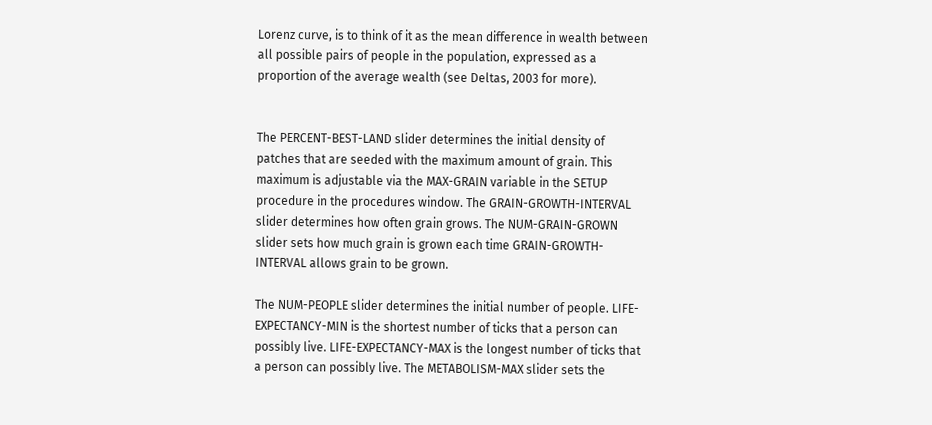Lorenz curve, is to think of it as the mean difference in wealth between all possible pairs of people in the population, expressed as a proportion of the average wealth (see Deltas, 2003 for more).


The PERCENT-BEST-LAND slider determines the initial density of patches that are seeded with the maximum amount of grain. This maximum is adjustable via the MAX-GRAIN variable in the SETUP procedure in the procedures window. The GRAIN-GROWTH-INTERVAL slider determines how often grain grows. The NUM-GRAIN-GROWN slider sets how much grain is grown each time GRAIN-GROWTH-INTERVAL allows grain to be grown.

The NUM-PEOPLE slider determines the initial number of people. LIFE-EXPECTANCY-MIN is the shortest number of ticks that a person can possibly live. LIFE-EXPECTANCY-MAX is the longest number of ticks that a person can possibly live. The METABOLISM-MAX slider sets the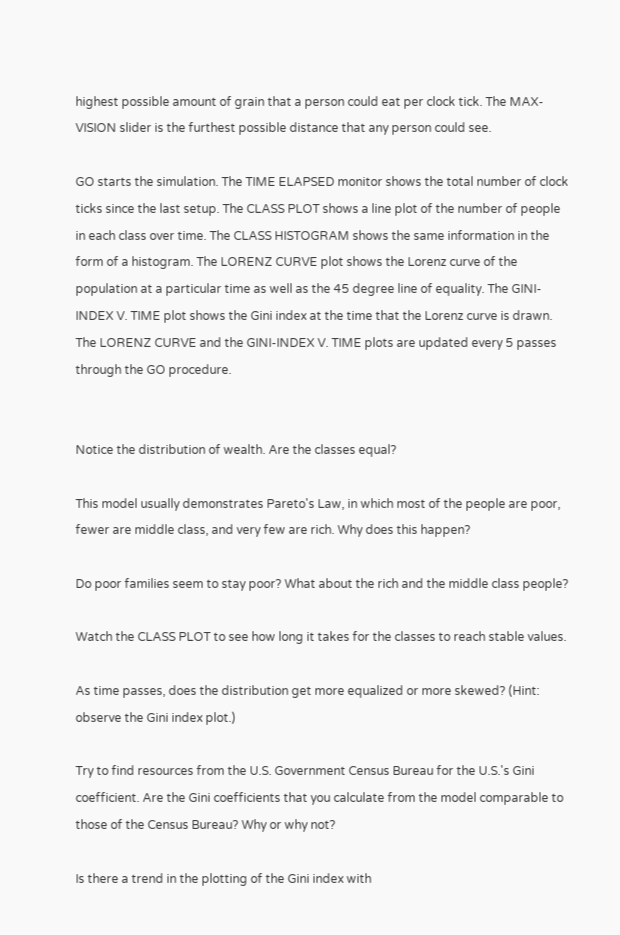highest possible amount of grain that a person could eat per clock tick. The MAX-VISION slider is the furthest possible distance that any person could see.

GO starts the simulation. The TIME ELAPSED monitor shows the total number of clock ticks since the last setup. The CLASS PLOT shows a line plot of the number of people in each class over time. The CLASS HISTOGRAM shows the same information in the form of a histogram. The LORENZ CURVE plot shows the Lorenz curve of the population at a particular time as well as the 45 degree line of equality. The GINI-INDEX V. TIME plot shows the Gini index at the time that the Lorenz curve is drawn. The LORENZ CURVE and the GINI-INDEX V. TIME plots are updated every 5 passes through the GO procedure.


Notice the distribution of wealth. Are the classes equal?

This model usually demonstrates Pareto's Law, in which most of the people are poor, fewer are middle class, and very few are rich. Why does this happen?

Do poor families seem to stay poor? What about the rich and the middle class people?

Watch the CLASS PLOT to see how long it takes for the classes to reach stable values.

As time passes, does the distribution get more equalized or more skewed? (Hint: observe the Gini index plot.)

Try to find resources from the U.S. Government Census Bureau for the U.S.'s Gini coefficient. Are the Gini coefficients that you calculate from the model comparable to those of the Census Bureau? Why or why not?

Is there a trend in the plotting of the Gini index with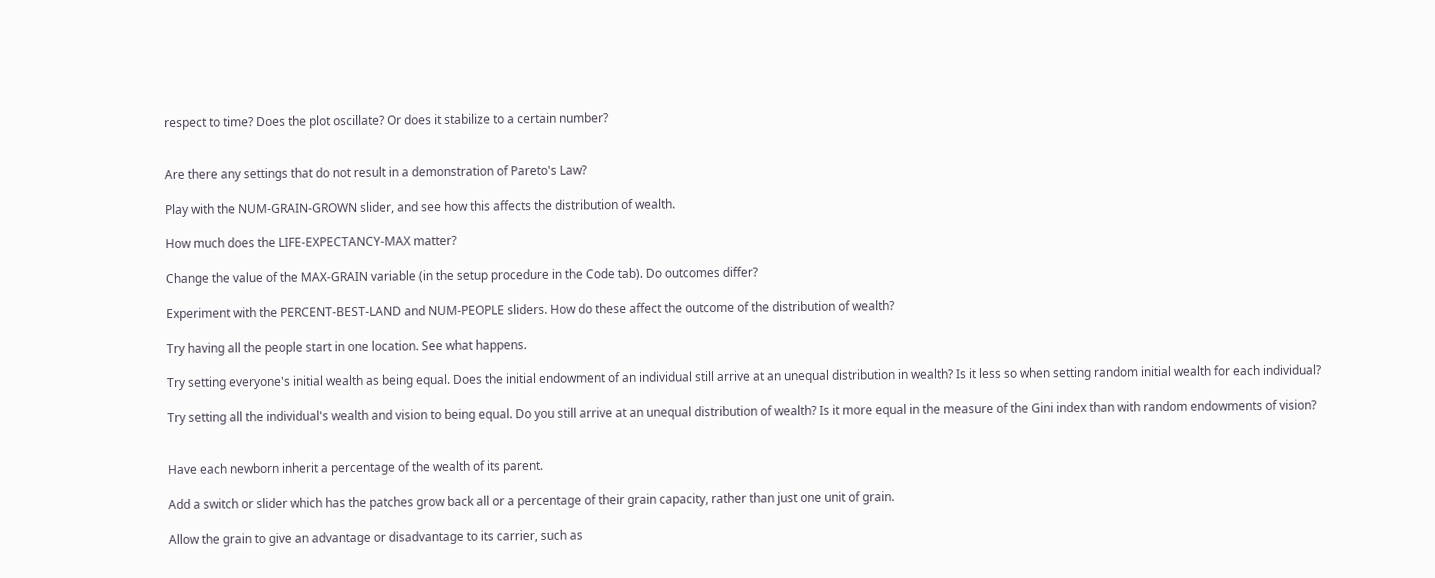respect to time? Does the plot oscillate? Or does it stabilize to a certain number?


Are there any settings that do not result in a demonstration of Pareto's Law?

Play with the NUM-GRAIN-GROWN slider, and see how this affects the distribution of wealth.

How much does the LIFE-EXPECTANCY-MAX matter?

Change the value of the MAX-GRAIN variable (in the setup procedure in the Code tab). Do outcomes differ?

Experiment with the PERCENT-BEST-LAND and NUM-PEOPLE sliders. How do these affect the outcome of the distribution of wealth?

Try having all the people start in one location. See what happens.

Try setting everyone's initial wealth as being equal. Does the initial endowment of an individual still arrive at an unequal distribution in wealth? Is it less so when setting random initial wealth for each individual?

Try setting all the individual's wealth and vision to being equal. Do you still arrive at an unequal distribution of wealth? Is it more equal in the measure of the Gini index than with random endowments of vision?


Have each newborn inherit a percentage of the wealth of its parent.

Add a switch or slider which has the patches grow back all or a percentage of their grain capacity, rather than just one unit of grain.

Allow the grain to give an advantage or disadvantage to its carrier, such as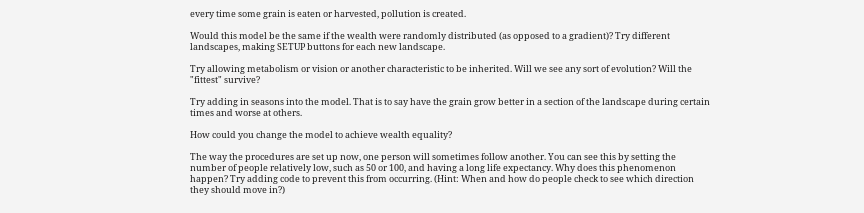every time some grain is eaten or harvested, pollution is created.

Would this model be the same if the wealth were randomly distributed (as opposed to a gradient)? Try different landscapes, making SETUP buttons for each new landscape.

Try allowing metabolism or vision or another characteristic to be inherited. Will we see any sort of evolution? Will the "fittest" survive?

Try adding in seasons into the model. That is to say have the grain grow better in a section of the landscape during certain times and worse at others.

How could you change the model to achieve wealth equality?

The way the procedures are set up now, one person will sometimes follow another. You can see this by setting the number of people relatively low, such as 50 or 100, and having a long life expectancy. Why does this phenomenon happen? Try adding code to prevent this from occurring. (Hint: When and how do people check to see which direction they should move in?)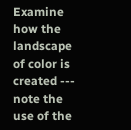Examine how the landscape of color is created --- note the use of the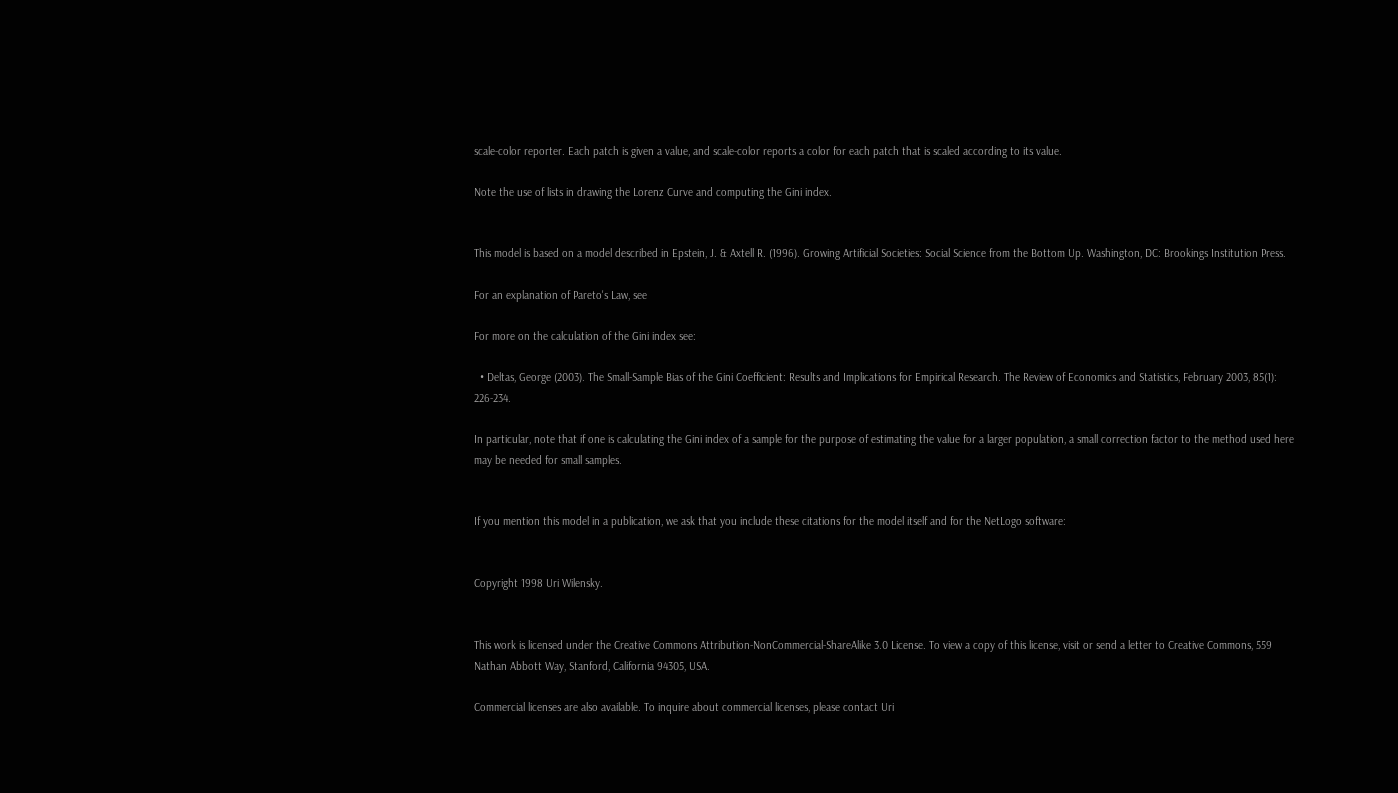scale-color reporter. Each patch is given a value, and scale-color reports a color for each patch that is scaled according to its value.

Note the use of lists in drawing the Lorenz Curve and computing the Gini index.


This model is based on a model described in Epstein, J. & Axtell R. (1996). Growing Artificial Societies: Social Science from the Bottom Up. Washington, DC: Brookings Institution Press.

For an explanation of Pareto's Law, see

For more on the calculation of the Gini index see:

  • Deltas, George (2003). The Small-Sample Bias of the Gini Coefficient: Results and Implications for Empirical Research. The Review of Economics and Statistics, February 2003, 85(1): 226-234.

In particular, note that if one is calculating the Gini index of a sample for the purpose of estimating the value for a larger population, a small correction factor to the method used here may be needed for small samples.


If you mention this model in a publication, we ask that you include these citations for the model itself and for the NetLogo software:


Copyright 1998 Uri Wilensky.


This work is licensed under the Creative Commons Attribution-NonCommercial-ShareAlike 3.0 License. To view a copy of this license, visit or send a letter to Creative Commons, 559 Nathan Abbott Way, Stanford, California 94305, USA.

Commercial licenses are also available. To inquire about commercial licenses, please contact Uri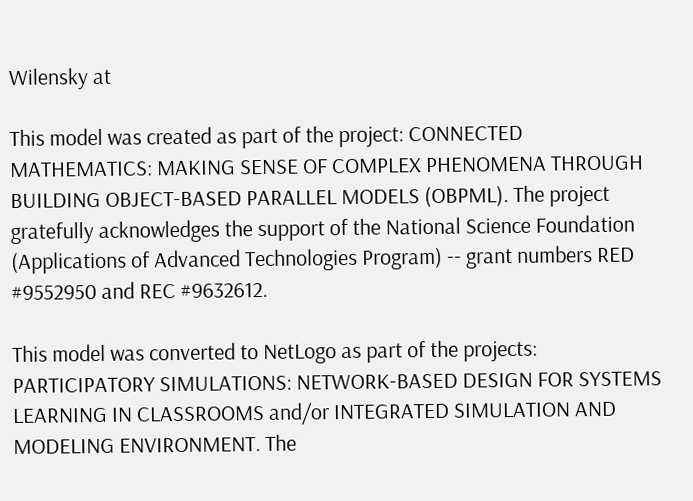Wilensky at

This model was created as part of the project: CONNECTED MATHEMATICS: MAKING SENSE OF COMPLEX PHENOMENA THROUGH BUILDING OBJECT-BASED PARALLEL MODELS (OBPML). The project gratefully acknowledges the support of the National Science Foundation (Applications of Advanced Technologies Program) -- grant numbers RED #9552950 and REC #9632612.

This model was converted to NetLogo as part of the projects: PARTICIPATORY SIMULATIONS: NETWORK-BASED DESIGN FOR SYSTEMS LEARNING IN CLASSROOMS and/or INTEGRATED SIMULATION AND MODELING ENVIRONMENT. The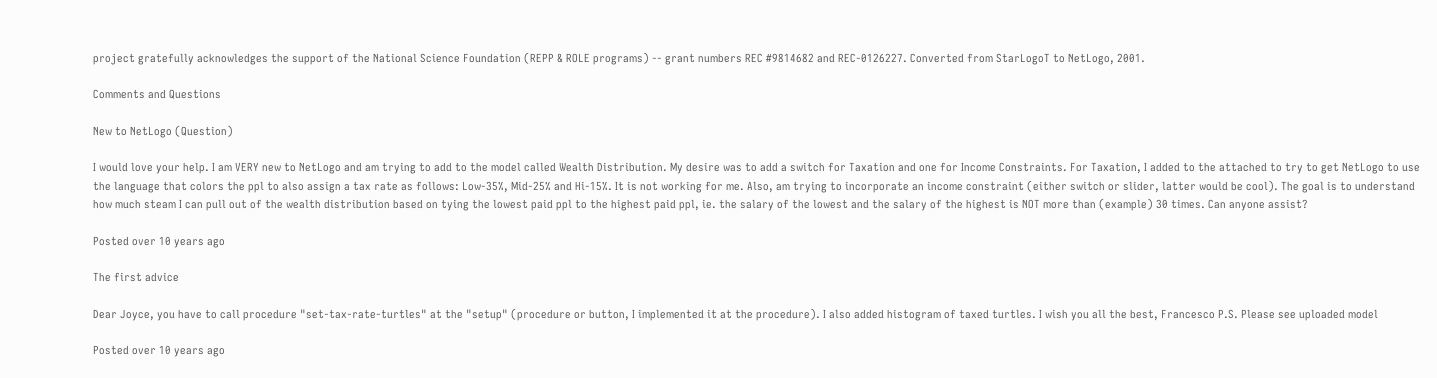project gratefully acknowledges the support of the National Science Foundation (REPP & ROLE programs) -- grant numbers REC #9814682 and REC-0126227. Converted from StarLogoT to NetLogo, 2001.

Comments and Questions

New to NetLogo (Question)

I would love your help. I am VERY new to NetLogo and am trying to add to the model called Wealth Distribution. My desire was to add a switch for Taxation and one for Income Constraints. For Taxation, I added to the attached to try to get NetLogo to use the language that colors the ppl to also assign a tax rate as follows: Low-35%, Mid-25% and Hi-15%. It is not working for me. Also, am trying to incorporate an income constraint (either switch or slider, latter would be cool). The goal is to understand how much steam I can pull out of the wealth distribution based on tying the lowest paid ppl to the highest paid ppl, ie. the salary of the lowest and the salary of the highest is NOT more than (example) 30 times. Can anyone assist?

Posted over 10 years ago

The first advice

Dear Joyce, you have to call procedure "set-tax-rate-turtles" at the "setup" (procedure or button, I implemented it at the procedure). I also added histogram of taxed turtles. I wish you all the best, Francesco P.S. Please see uploaded model

Posted over 10 years ago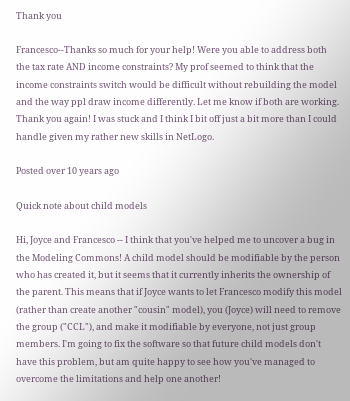Thank you

Francesco--Thanks so much for your help! Were you able to address both the tax rate AND income constraints? My prof seemed to think that the income constraints switch would be difficult without rebuilding the model and the way ppl draw income differently. Let me know if both are working. Thank you again! I was stuck and I think I bit off just a bit more than I could handle given my rather new skills in NetLogo.

Posted over 10 years ago

Quick note about child models

Hi, Joyce and Francesco -- I think that you've helped me to uncover a bug in the Modeling Commons! A child model should be modifiable by the person who has created it, but it seems that it currently inherits the ownership of the parent. This means that if Joyce wants to let Francesco modify this model (rather than create another "cousin" model), you (Joyce) will need to remove the group ("CCL"), and make it modifiable by everyone, not just group members. I'm going to fix the software so that future child models don't have this problem, but am quite happy to see how you've managed to overcome the limitations and help one another!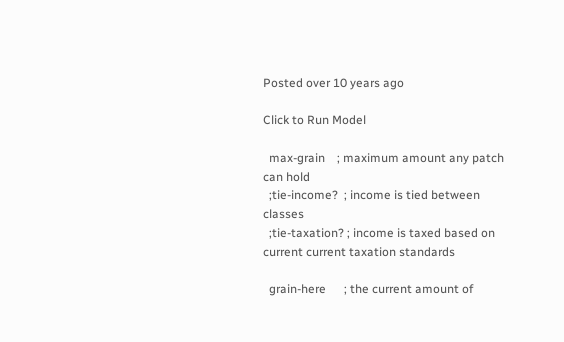Posted over 10 years ago

Click to Run Model

  max-grain    ; maximum amount any patch can hold
  ;tie-income?  ; income is tied between classes
  ;tie-taxation? ; income is taxed based on current current taxation standards

  grain-here      ; the current amount of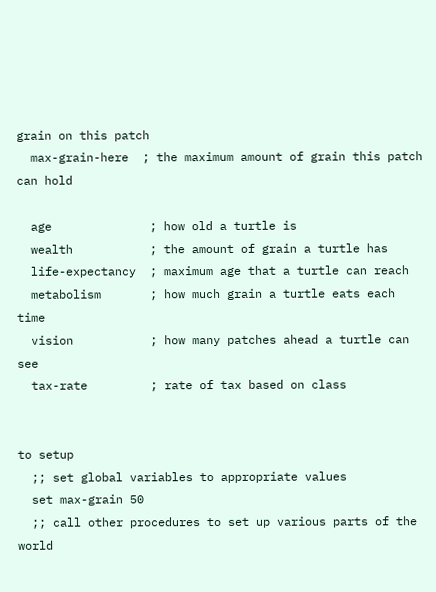grain on this patch
  max-grain-here  ; the maximum amount of grain this patch can hold

  age              ; how old a turtle is
  wealth           ; the amount of grain a turtle has
  life-expectancy  ; maximum age that a turtle can reach
  metabolism       ; how much grain a turtle eats each time
  vision           ; how many patches ahead a turtle can see
  tax-rate         ; rate of tax based on class


to setup
  ;; set global variables to appropriate values
  set max-grain 50
  ;; call other procedures to set up various parts of the world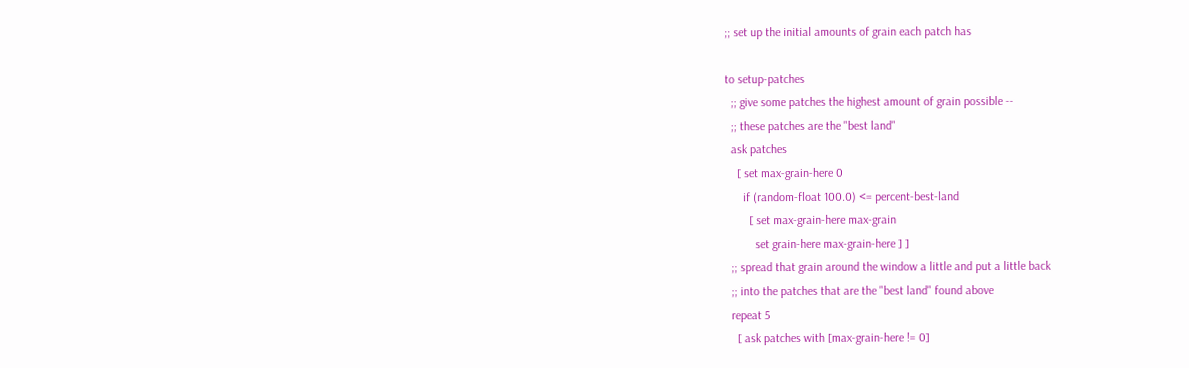;; set up the initial amounts of grain each patch has

to setup-patches
  ;; give some patches the highest amount of grain possible --
  ;; these patches are the "best land"
  ask patches
    [ set max-grain-here 0
      if (random-float 100.0) <= percent-best-land
        [ set max-grain-here max-grain
          set grain-here max-grain-here ] ]
  ;; spread that grain around the window a little and put a little back
  ;; into the patches that are the "best land" found above
  repeat 5
    [ ask patches with [max-grain-here != 0]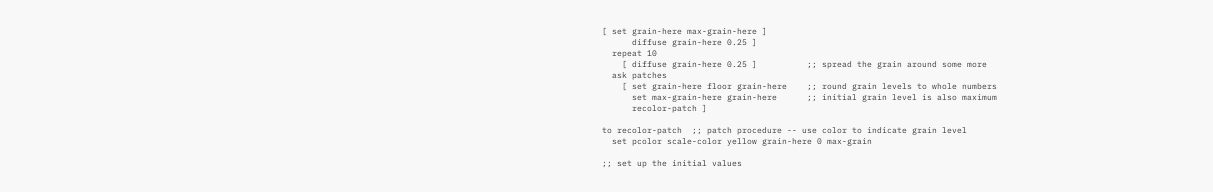[ set grain-here max-grain-here ]
      diffuse grain-here 0.25 ]
  repeat 10
    [ diffuse grain-here 0.25 ]          ;; spread the grain around some more
  ask patches
    [ set grain-here floor grain-here    ;; round grain levels to whole numbers
      set max-grain-here grain-here      ;; initial grain level is also maximum
      recolor-patch ]

to recolor-patch  ;; patch procedure -- use color to indicate grain level
  set pcolor scale-color yellow grain-here 0 max-grain

;; set up the initial values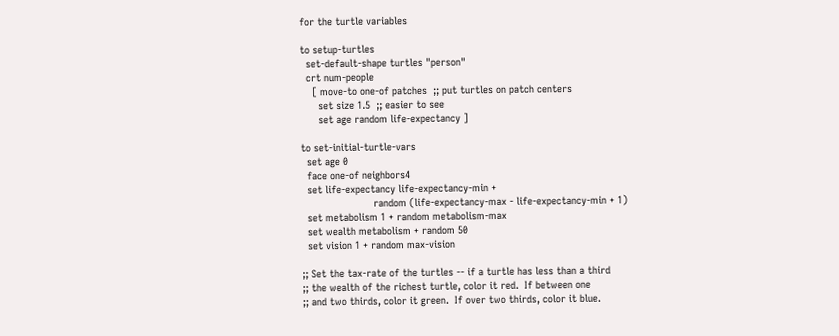for the turtle variables

to setup-turtles
  set-default-shape turtles "person"
  crt num-people
    [ move-to one-of patches  ;; put turtles on patch centers
      set size 1.5  ;; easier to see
      set age random life-expectancy ]

to set-initial-turtle-vars
  set age 0
  face one-of neighbors4
  set life-expectancy life-expectancy-min +
                        random (life-expectancy-max - life-expectancy-min + 1)
  set metabolism 1 + random metabolism-max
  set wealth metabolism + random 50
  set vision 1 + random max-vision

;; Set the tax-rate of the turtles -- if a turtle has less than a third
;; the wealth of the richest turtle, color it red.  If between one
;; and two thirds, color it green.  If over two thirds, color it blue.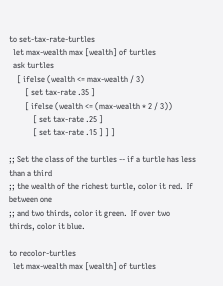to set-tax-rate-turtles
  let max-wealth max [wealth] of turtles
  ask turtles
    [ ifelse (wealth <= max-wealth / 3)
        [ set tax-rate .35 ]
        [ ifelse (wealth <= (max-wealth * 2 / 3))
            [ set tax-rate .25 ]
            [ set tax-rate .15 ] ] ]

;; Set the class of the turtles -- if a turtle has less than a third
;; the wealth of the richest turtle, color it red.  If between one
;; and two thirds, color it green.  If over two thirds, color it blue.

to recolor-turtles
  let max-wealth max [wealth] of turtles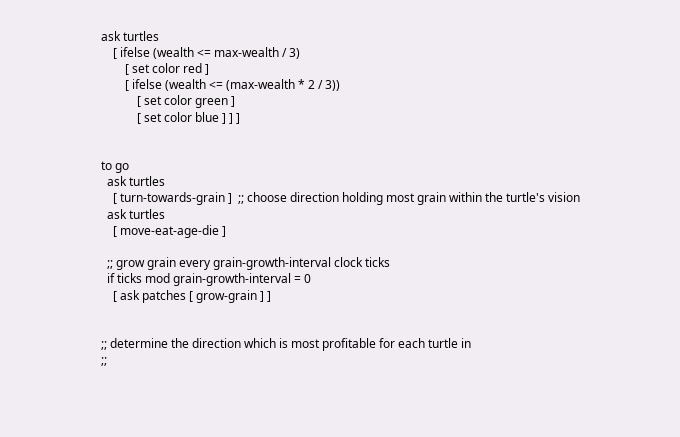ask turtles
    [ ifelse (wealth <= max-wealth / 3)
        [ set color red ]
        [ ifelse (wealth <= (max-wealth * 2 / 3))
            [ set color green ]
            [ set color blue ] ] ]


to go
  ask turtles
    [ turn-towards-grain ]  ;; choose direction holding most grain within the turtle's vision
  ask turtles
    [ move-eat-age-die ]

  ;; grow grain every grain-growth-interval clock ticks
  if ticks mod grain-growth-interval = 0
    [ ask patches [ grow-grain ] ]


;; determine the direction which is most profitable for each turtle in
;;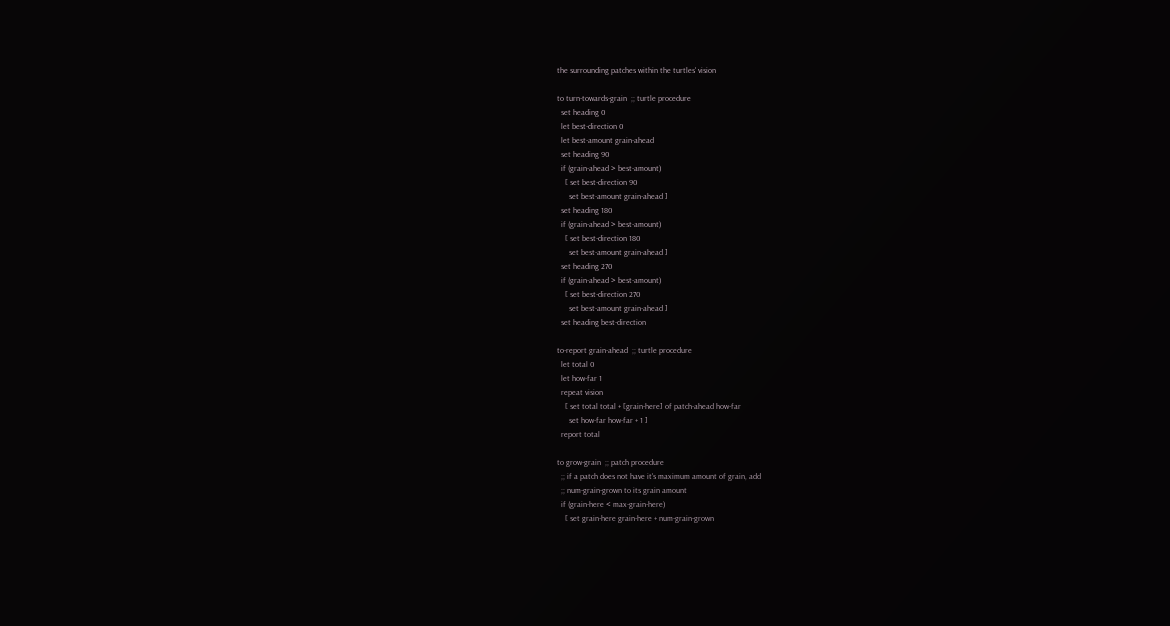the surrounding patches within the turtles' vision

to turn-towards-grain  ;; turtle procedure
  set heading 0
  let best-direction 0
  let best-amount grain-ahead
  set heading 90
  if (grain-ahead > best-amount)
    [ set best-direction 90
      set best-amount grain-ahead ]
  set heading 180
  if (grain-ahead > best-amount)
    [ set best-direction 180
      set best-amount grain-ahead ]
  set heading 270
  if (grain-ahead > best-amount)
    [ set best-direction 270
      set best-amount grain-ahead ]
  set heading best-direction

to-report grain-ahead  ;; turtle procedure
  let total 0
  let how-far 1
  repeat vision
    [ set total total + [grain-here] of patch-ahead how-far
      set how-far how-far + 1 ]
  report total

to grow-grain  ;; patch procedure
  ;; if a patch does not have it's maximum amount of grain, add
  ;; num-grain-grown to its grain amount
  if (grain-here < max-grain-here)
    [ set grain-here grain-here + num-grain-grown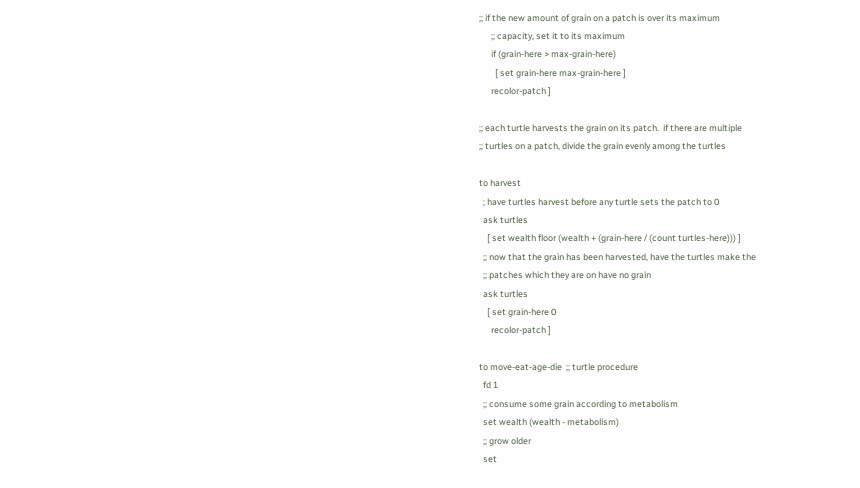;; if the new amount of grain on a patch is over its maximum
      ;; capacity, set it to its maximum
      if (grain-here > max-grain-here)
        [ set grain-here max-grain-here ]
      recolor-patch ]

;; each turtle harvests the grain on its patch.  if there are multiple
;; turtles on a patch, divide the grain evenly among the turtles

to harvest
  ; have turtles harvest before any turtle sets the patch to 0
  ask turtles
    [ set wealth floor (wealth + (grain-here / (count turtles-here))) ]
  ;; now that the grain has been harvested, have the turtles make the
  ;; patches which they are on have no grain
  ask turtles
    [ set grain-here 0
      recolor-patch ]

to move-eat-age-die  ;; turtle procedure
  fd 1
  ;; consume some grain according to metabolism
  set wealth (wealth - metabolism)
  ;; grow older
  set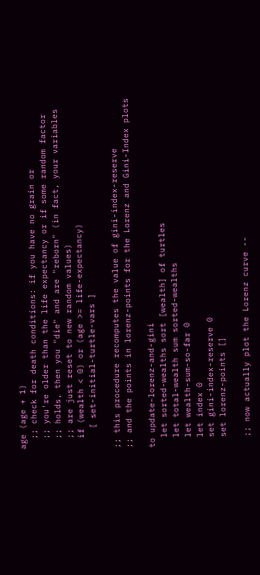age (age + 1)
  ;; check for death conditions: if you have no grain or
  ;; you're older than the life expectancy or if some random factor
  ;; holds, then you "die" and are "reborn" (in fact, your variables
  ;; are just reset to new random values)
  if (wealth < 0) or (age >= life-expectancy)
    [ set-initial-turtle-vars ]

;; this procedure recomputes the value of gini-index-reserve
;; and the points in lorenz-points for the Lorenz and Gini-Index plots

to update-lorenz-and-gini
  let sorted-wealths sort [wealth] of turtles
  let total-wealth sum sorted-wealths
  let wealth-sum-so-far 0
  let index 0
  set gini-index-reserve 0
  set lorenz-points []

  ;; now actually plot the Lorenz curve --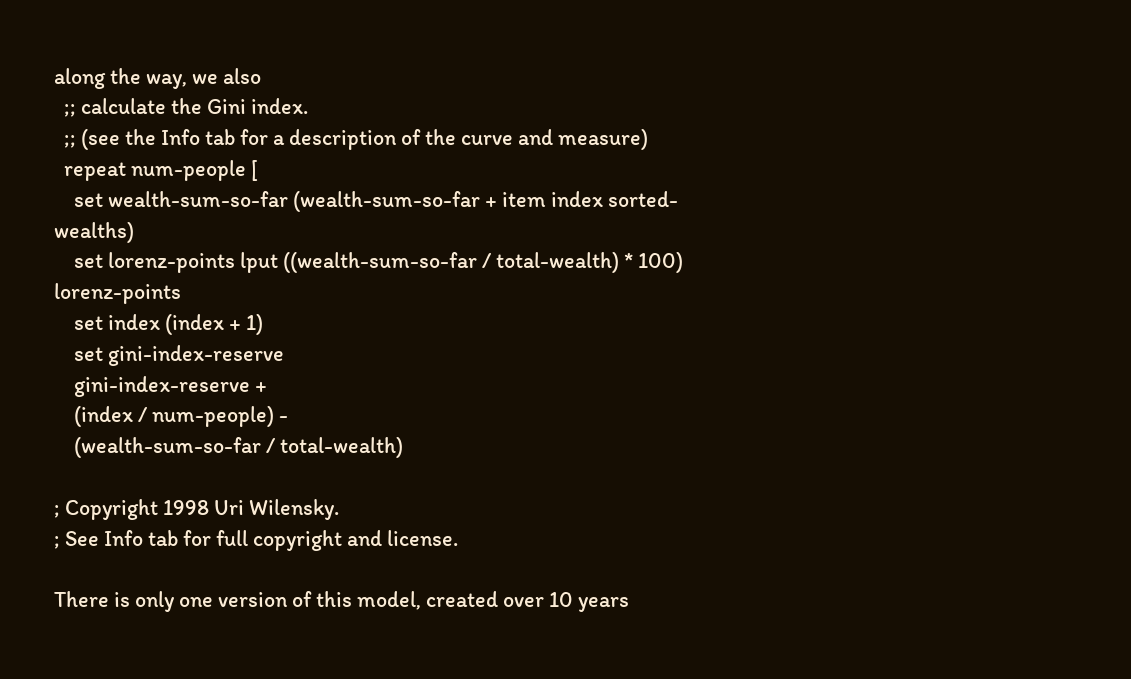along the way, we also
  ;; calculate the Gini index.
  ;; (see the Info tab for a description of the curve and measure)
  repeat num-people [
    set wealth-sum-so-far (wealth-sum-so-far + item index sorted-wealths)
    set lorenz-points lput ((wealth-sum-so-far / total-wealth) * 100) lorenz-points
    set index (index + 1)
    set gini-index-reserve
    gini-index-reserve +
    (index / num-people) -
    (wealth-sum-so-far / total-wealth)

; Copyright 1998 Uri Wilensky.
; See Info tab for full copyright and license.

There is only one version of this model, created over 10 years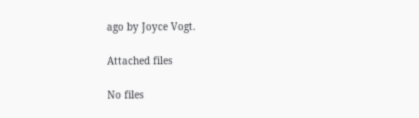ago by Joyce Vogt.

Attached files

No files